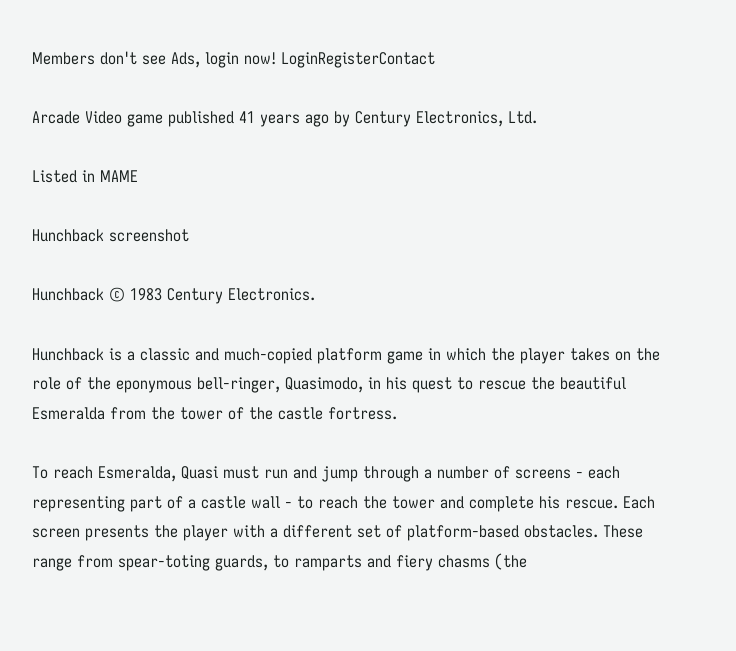Members don't see Ads, login now! LoginRegisterContact

Arcade Video game published 41 years ago by Century Electronics, Ltd.

Listed in MAME

Hunchback screenshot

Hunchback © 1983 Century Electronics.

Hunchback is a classic and much-copied platform game in which the player takes on the role of the eponymous bell-ringer, Quasimodo, in his quest to rescue the beautiful Esmeralda from the tower of the castle fortress.

To reach Esmeralda, Quasi must run and jump through a number of screens - each representing part of a castle wall - to reach the tower and complete his rescue. Each screen presents the player with a different set of platform-based obstacles. These range from spear-toting guards, to ramparts and fiery chasms (the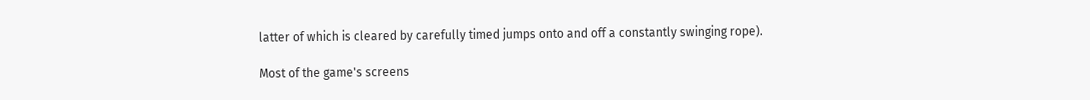latter of which is cleared by carefully timed jumps onto and off a constantly swinging rope).

Most of the game's screens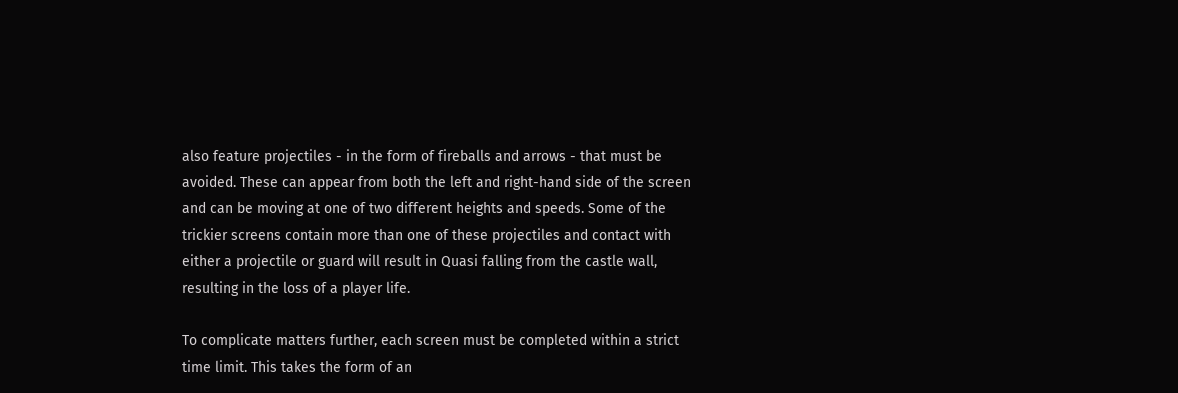also feature projectiles - in the form of fireballs and arrows - that must be avoided. These can appear from both the left and right-hand side of the screen and can be moving at one of two different heights and speeds. Some of the trickier screens contain more than one of these projectiles and contact with either a projectile or guard will result in Quasi falling from the castle wall, resulting in the loss of a player life.

To complicate matters further, each screen must be completed within a strict time limit. This takes the form of an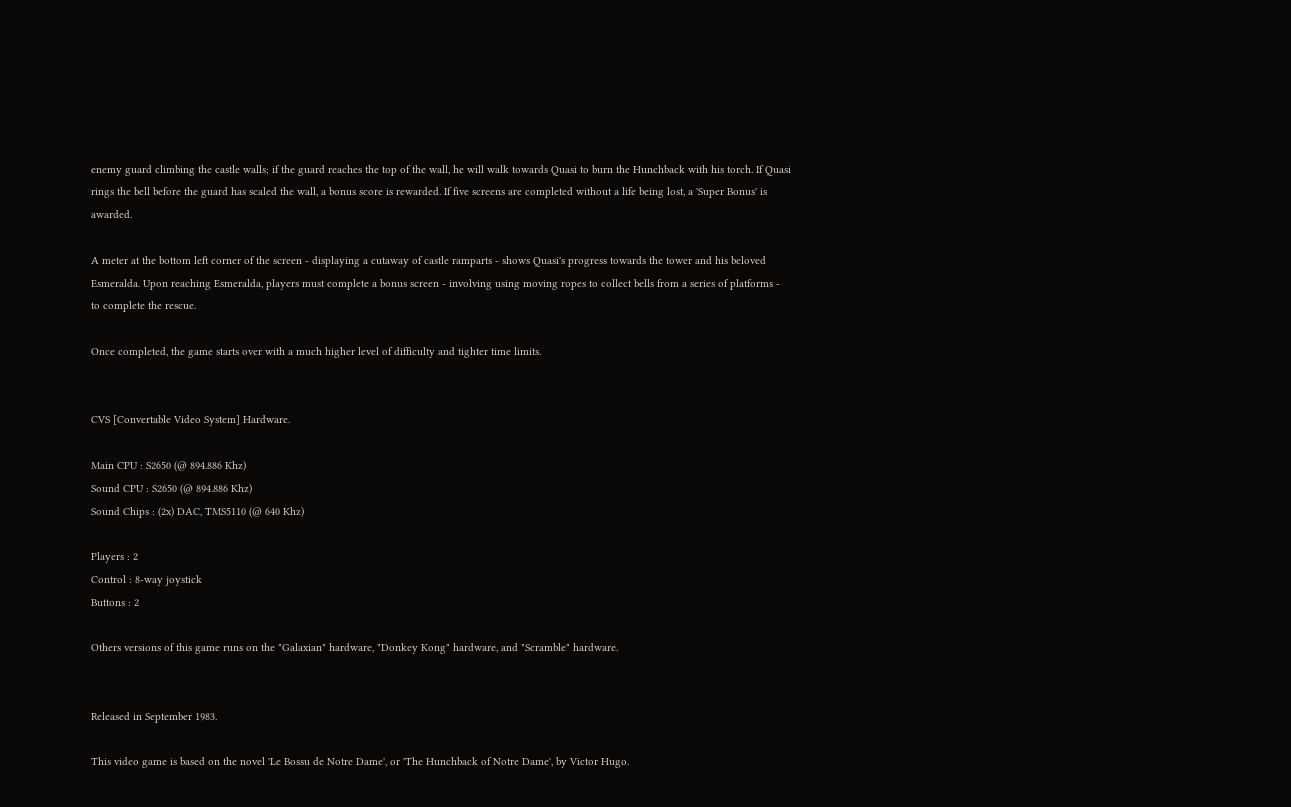enemy guard climbing the castle walls; if the guard reaches the top of the wall, he will walk towards Quasi to burn the Hunchback with his torch. If Quasi rings the bell before the guard has scaled the wall, a bonus score is rewarded. If five screens are completed without a life being lost, a 'Super Bonus' is awarded.

A meter at the bottom left corner of the screen - displaying a cutaway of castle ramparts - shows Quasi's progress towards the tower and his beloved Esmeralda. Upon reaching Esmeralda, players must complete a bonus screen - involving using moving ropes to collect bells from a series of platforms - to complete the rescue.

Once completed, the game starts over with a much higher level of difficulty and tighter time limits.


CVS [Convertable Video System] Hardware.

Main CPU : S2650 (@ 894.886 Khz)
Sound CPU : S2650 (@ 894.886 Khz)
Sound Chips : (2x) DAC, TMS5110 (@ 640 Khz)

Players : 2
Control : 8-way joystick
Buttons : 2

Others versions of this game runs on the "Galaxian" hardware, "Donkey Kong" hardware, and "Scramble" hardware.


Released in September 1983.

This video game is based on the novel 'Le Bossu de Notre Dame', or 'The Hunchback of Notre Dame', by Victor Hugo.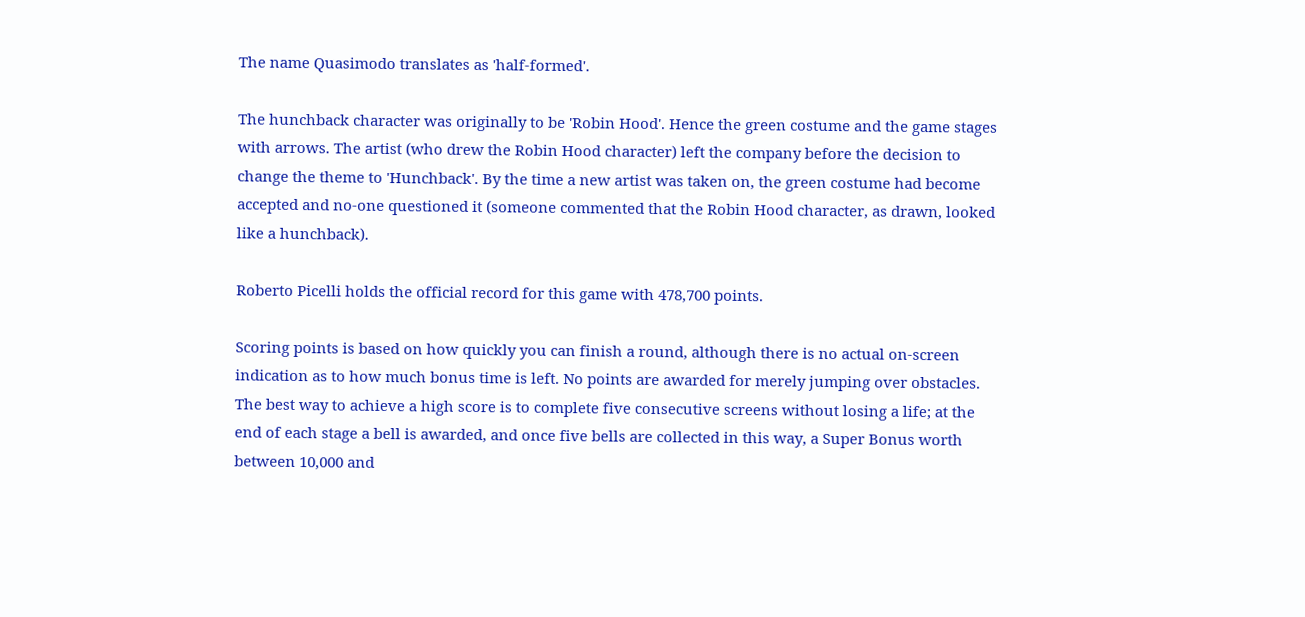The name Quasimodo translates as 'half-formed'.

The hunchback character was originally to be 'Robin Hood'. Hence the green costume and the game stages with arrows. The artist (who drew the Robin Hood character) left the company before the decision to change the theme to 'Hunchback'. By the time a new artist was taken on, the green costume had become accepted and no-one questioned it (someone commented that the Robin Hood character, as drawn, looked like a hunchback).

Roberto Picelli holds the official record for this game with 478,700 points.

Scoring points is based on how quickly you can finish a round, although there is no actual on-screen indication as to how much bonus time is left. No points are awarded for merely jumping over obstacles. The best way to achieve a high score is to complete five consecutive screens without losing a life; at the end of each stage a bell is awarded, and once five bells are collected in this way, a Super Bonus worth between 10,000 and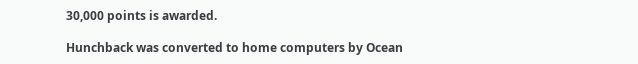30,000 points is awarded.

Hunchback was converted to home computers by Ocean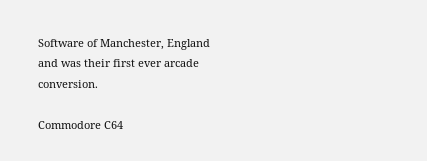Software of Manchester, England and was their first ever arcade conversion.

Commodore C64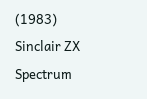(1983)
Sinclair ZX Spectrum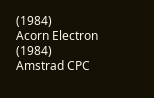(1984)
Acorn Electron (1984)
Amstrad CPC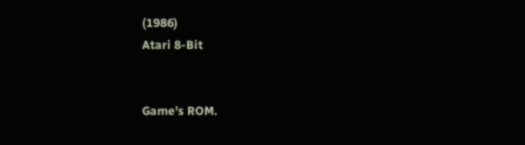(1986)
Atari 8-Bit


Game's ROM.